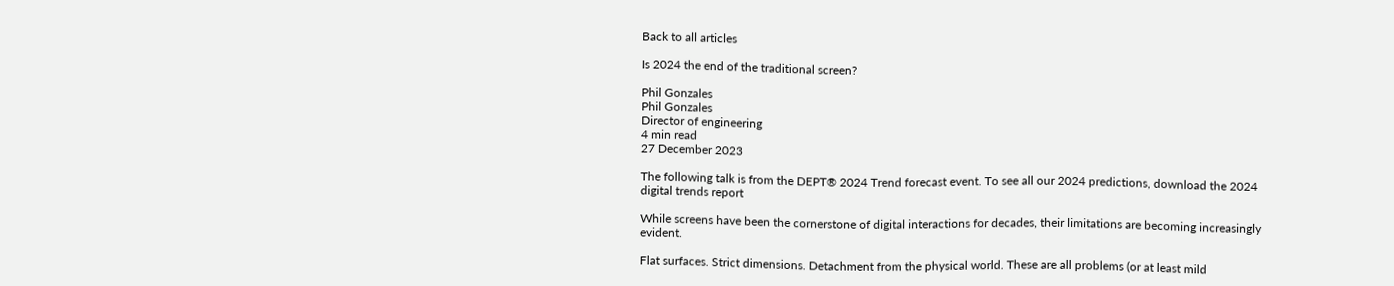Back to all articles

Is 2024 the end of the traditional screen?

Phil Gonzales
Phil Gonzales
Director of engineering
4 min read
27 December 2023

The following talk is from the DEPT® 2024 Trend forecast event. To see all our 2024 predictions, download the 2024 digital trends report

While screens have been the cornerstone of digital interactions for decades, their limitations are becoming increasingly evident.

Flat surfaces. Strict dimensions. Detachment from the physical world. These are all problems (or at least mild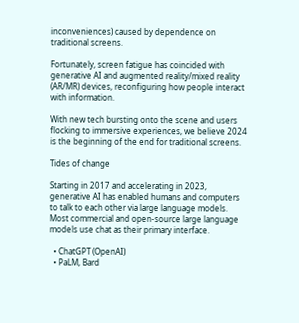inconveniences) caused by dependence on traditional screens.

Fortunately, screen fatigue has coincided with generative AI and augmented reality/mixed reality (AR/MR) devices, reconfiguring how people interact with information.

With new tech bursting onto the scene and users flocking to immersive experiences, we believe 2024 is the beginning of the end for traditional screens.

Tides of change

Starting in 2017 and accelerating in 2023, generative AI has enabled humans and computers to talk to each other via large language models. Most commercial and open-source large language models use chat as their primary interface.

  • ChatGPT (OpenAI)
  • PaLM, Bard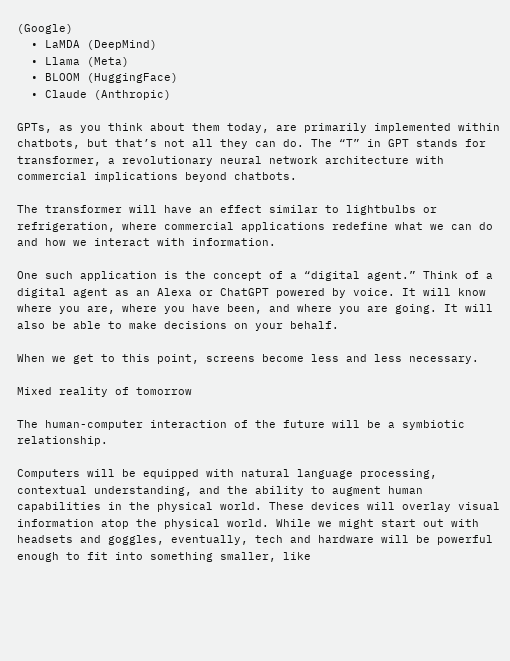(Google)
  • LaMDA (DeepMind)
  • Llama (Meta)
  • BLOOM (HuggingFace)
  • Claude (Anthropic)

GPTs, as you think about them today, are primarily implemented within chatbots, but that’s not all they can do. The “T” in GPT stands for transformer, a revolutionary neural network architecture with commercial implications beyond chatbots.

The transformer will have an effect similar to lightbulbs or refrigeration, where commercial applications redefine what we can do and how we interact with information.

One such application is the concept of a “digital agent.” Think of a digital agent as an Alexa or ChatGPT powered by voice. It will know where you are, where you have been, and where you are going. It will also be able to make decisions on your behalf.

When we get to this point, screens become less and less necessary.

Mixed reality of tomorrow

The human-computer interaction of the future will be a symbiotic relationship.

Computers will be equipped with natural language processing, contextual understanding, and the ability to augment human capabilities in the physical world. These devices will overlay visual information atop the physical world. While we might start out with headsets and goggles, eventually, tech and hardware will be powerful enough to fit into something smaller, like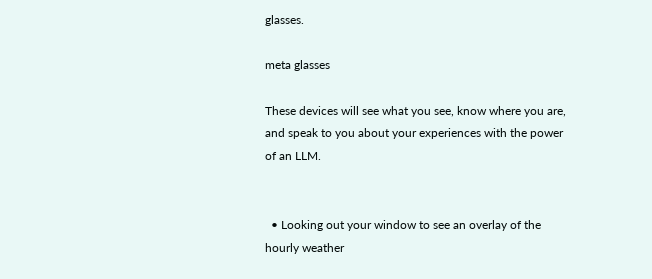glasses.

meta glasses

These devices will see what you see, know where you are, and speak to you about your experiences with the power of an LLM.


  • Looking out your window to see an overlay of the hourly weather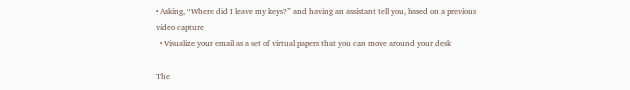• Asking, “Where did I leave my keys?” and having an assistant tell you, based on a previous video capture
  • Visualize your email as a set of virtual papers that you can move around your desk

The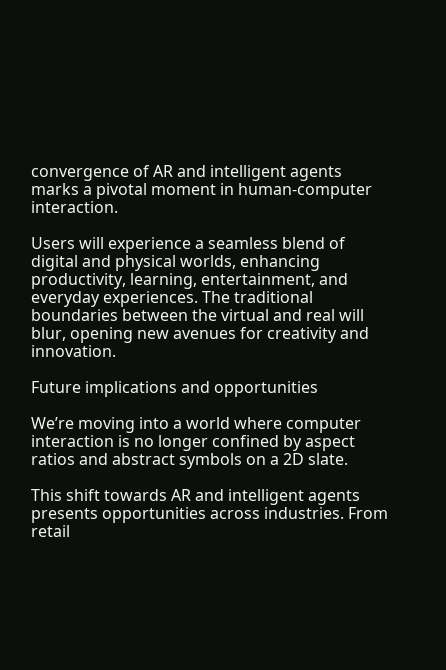convergence of AR and intelligent agents marks a pivotal moment in human-computer interaction.

Users will experience a seamless blend of digital and physical worlds, enhancing productivity, learning, entertainment, and everyday experiences. The traditional boundaries between the virtual and real will blur, opening new avenues for creativity and innovation.

Future implications and opportunities

We’re moving into a world where computer interaction is no longer confined by aspect ratios and abstract symbols on a 2D slate.

This shift towards AR and intelligent agents presents opportunities across industries. From retail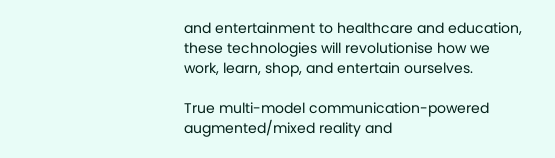and entertainment to healthcare and education, these technologies will revolutionise how we work, learn, shop, and entertain ourselves.

True multi-model communication-powered augmented/mixed reality and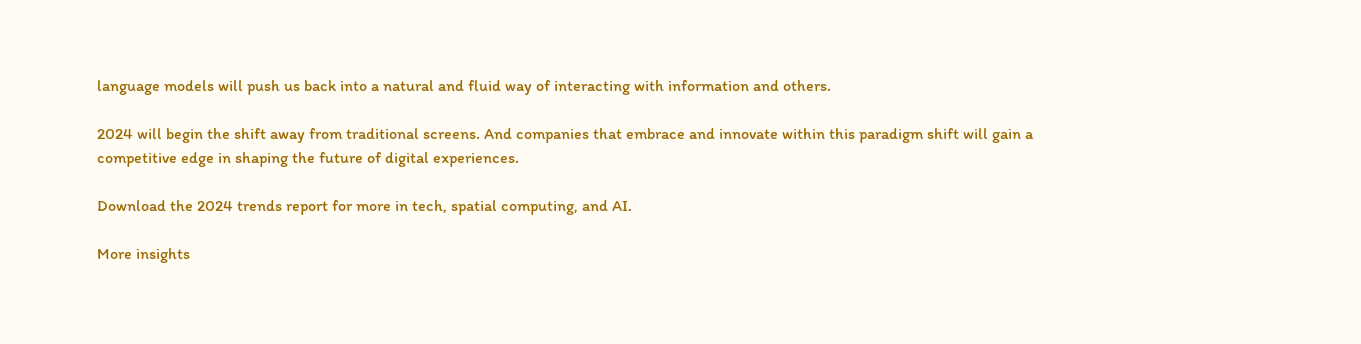language models will push us back into a natural and fluid way of interacting with information and others.

2024 will begin the shift away from traditional screens. And companies that embrace and innovate within this paradigm shift will gain a competitive edge in shaping the future of digital experiences.

Download the 2024 trends report for more in tech, spatial computing, and AI.

More insights